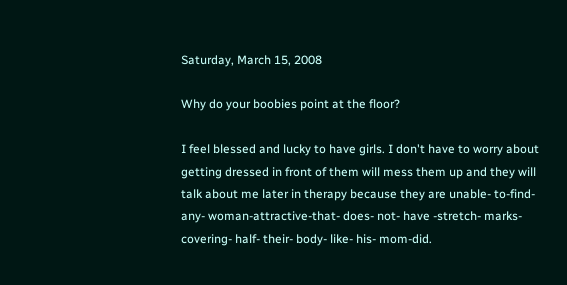Saturday, March 15, 2008

Why do your boobies point at the floor?

I feel blessed and lucky to have girls. I don't have to worry about getting dressed in front of them will mess them up and they will talk about me later in therapy because they are unable- to-find- any- woman-attractive-that- does- not- have -stretch- marks- covering- half- their- body- like- his- mom-did.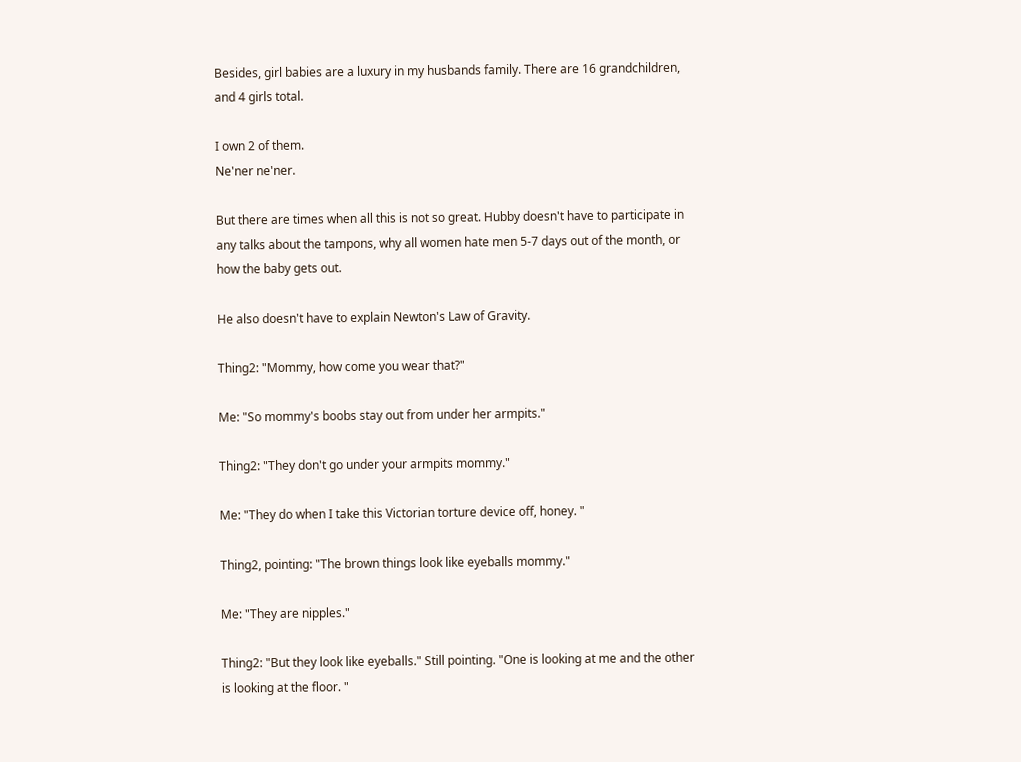Besides, girl babies are a luxury in my husbands family. There are 16 grandchildren, and 4 girls total.

I own 2 of them.
Ne'ner ne'ner.

But there are times when all this is not so great. Hubby doesn't have to participate in any talks about the tampons, why all women hate men 5-7 days out of the month, or how the baby gets out.

He also doesn't have to explain Newton's Law of Gravity.

Thing2: "Mommy, how come you wear that?"

Me: "So mommy's boobs stay out from under her armpits."

Thing2: "They don't go under your armpits mommy."

Me: "They do when I take this Victorian torture device off, honey. "

Thing2, pointing: "The brown things look like eyeballs mommy."

Me: "They are nipples."

Thing2: "But they look like eyeballs." Still pointing. "One is looking at me and the other is looking at the floor. "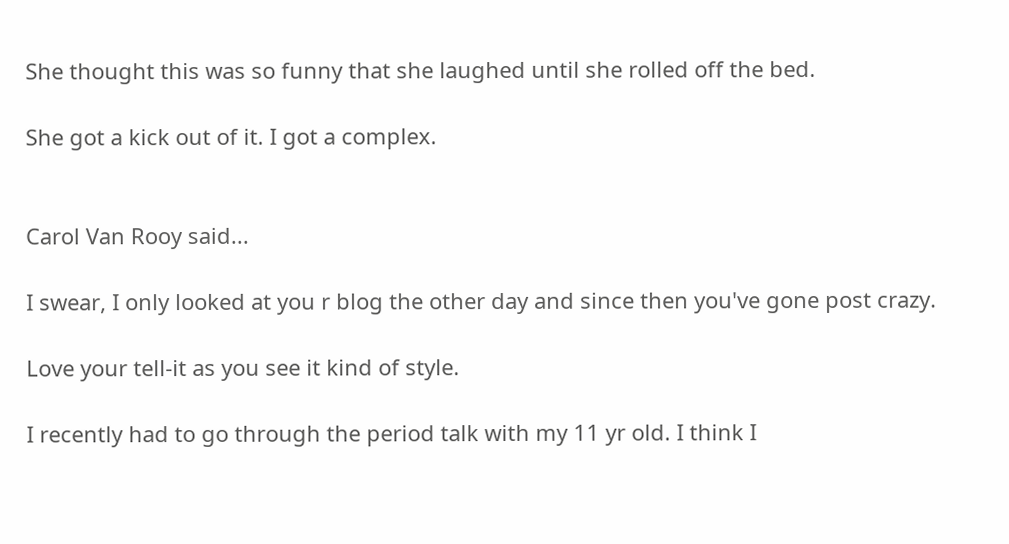She thought this was so funny that she laughed until she rolled off the bed.

She got a kick out of it. I got a complex.


Carol Van Rooy said...

I swear, I only looked at you r blog the other day and since then you've gone post crazy.

Love your tell-it as you see it kind of style.

I recently had to go through the period talk with my 11 yr old. I think I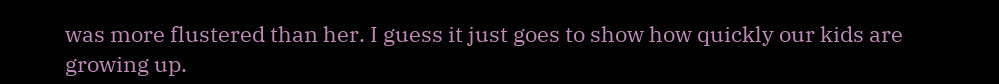was more flustered than her. I guess it just goes to show how quickly our kids are growing up.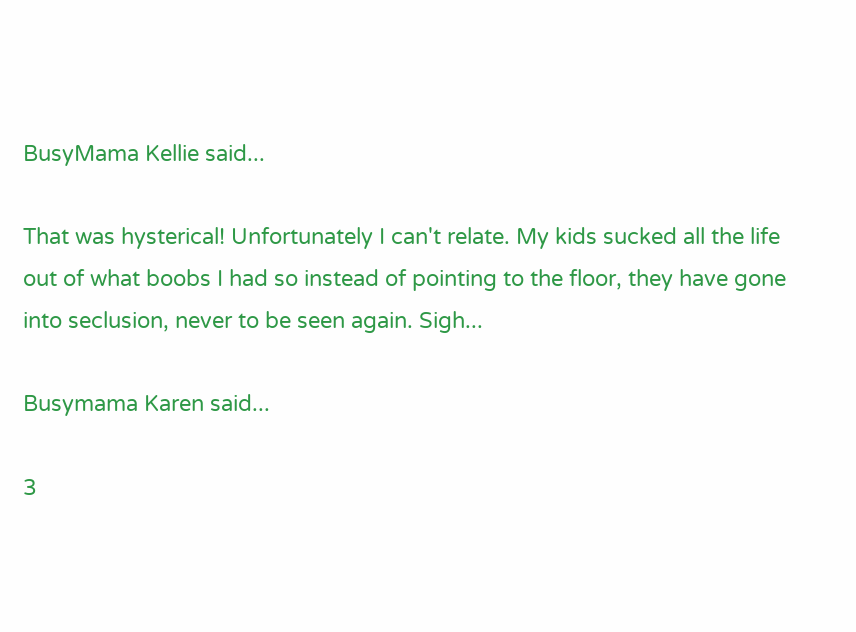BusyMama Kellie said...

That was hysterical! Unfortunately I can't relate. My kids sucked all the life out of what boobs I had so instead of pointing to the floor, they have gone into seclusion, never to be seen again. Sigh...

Busymama Karen said...

3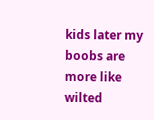kids later my boobs are more like wilted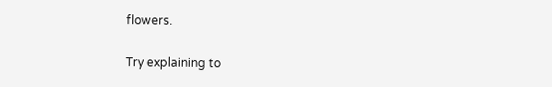flowers.

Try explaining to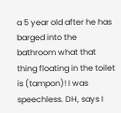a 5 year old after he has barged into the bathroom what that thing floating in the toilet is (tampon)! I was speechless. DH, says I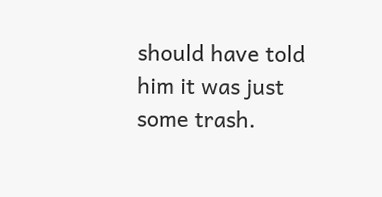should have told him it was just some trash.